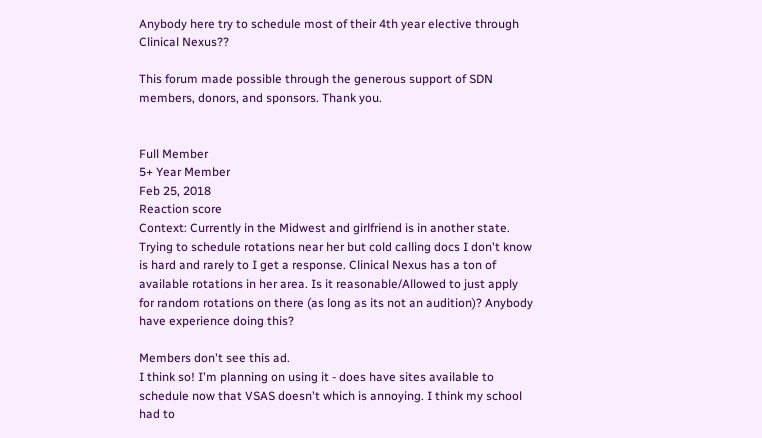Anybody here try to schedule most of their 4th year elective through Clinical Nexus??

This forum made possible through the generous support of SDN members, donors, and sponsors. Thank you.


Full Member
5+ Year Member
Feb 25, 2018
Reaction score
Context: Currently in the Midwest and girlfriend is in another state. Trying to schedule rotations near her but cold calling docs I don't know is hard and rarely to I get a response. Clinical Nexus has a ton of available rotations in her area. Is it reasonable/Allowed to just apply for random rotations on there (as long as its not an audition)? Anybody have experience doing this?

Members don't see this ad.
I think so! I'm planning on using it - does have sites available to schedule now that VSAS doesn't which is annoying. I think my school had to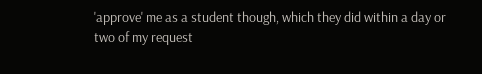'approve' me as a student though, which they did within a day or two of my request